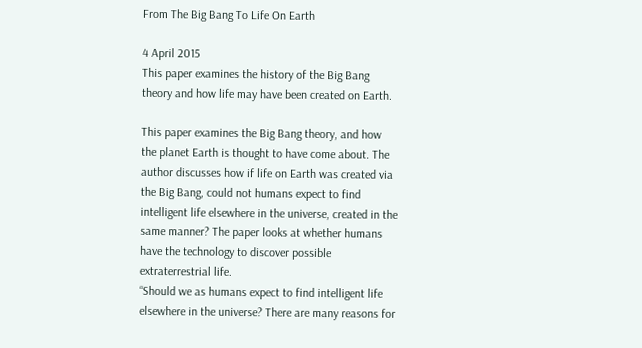From The Big Bang To Life On Earth

4 April 2015
This paper examines the history of the Big Bang theory and how life may have been created on Earth.

This paper examines the Big Bang theory, and how the planet Earth is thought to have come about. The author discusses how if life on Earth was created via the Big Bang, could not humans expect to find intelligent life elsewhere in the universe, created in the same manner? The paper looks at whether humans have the technology to discover possible extraterrestrial life.
“Should we as humans expect to find intelligent life elsewhere in the universe? There are many reasons for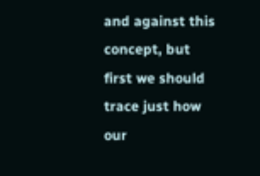and against this concept, but first we should trace just how our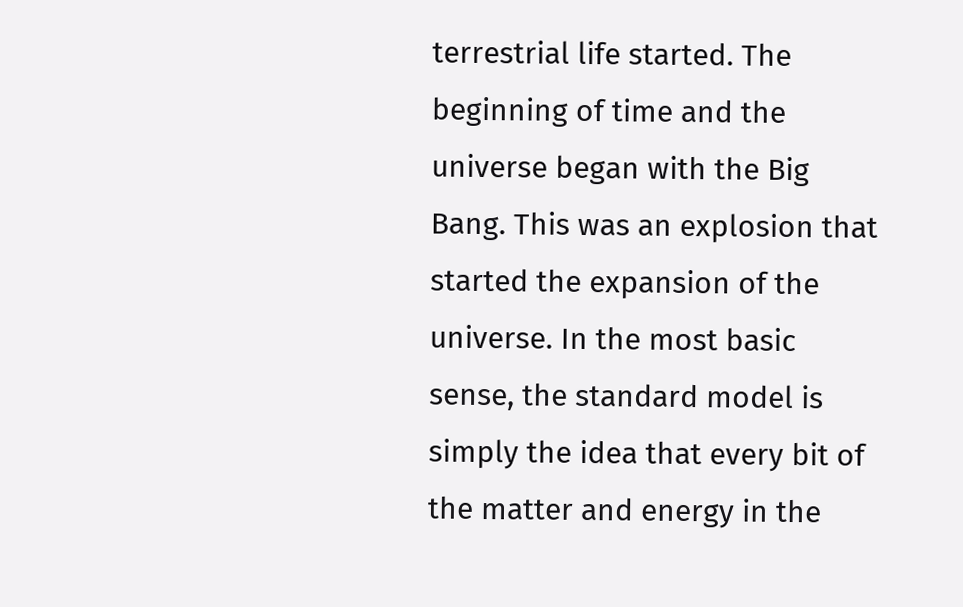terrestrial life started. The beginning of time and the universe began with the Big Bang. This was an explosion that started the expansion of the universe. In the most basic sense, the standard model is simply the idea that every bit of the matter and energy in the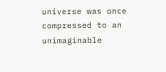universe was once compressed to an unimaginable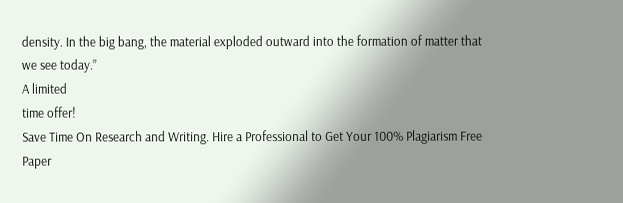density. In the big bang, the material exploded outward into the formation of matter that we see today.”
A limited
time offer!
Save Time On Research and Writing. Hire a Professional to Get Your 100% Plagiarism Free Paper